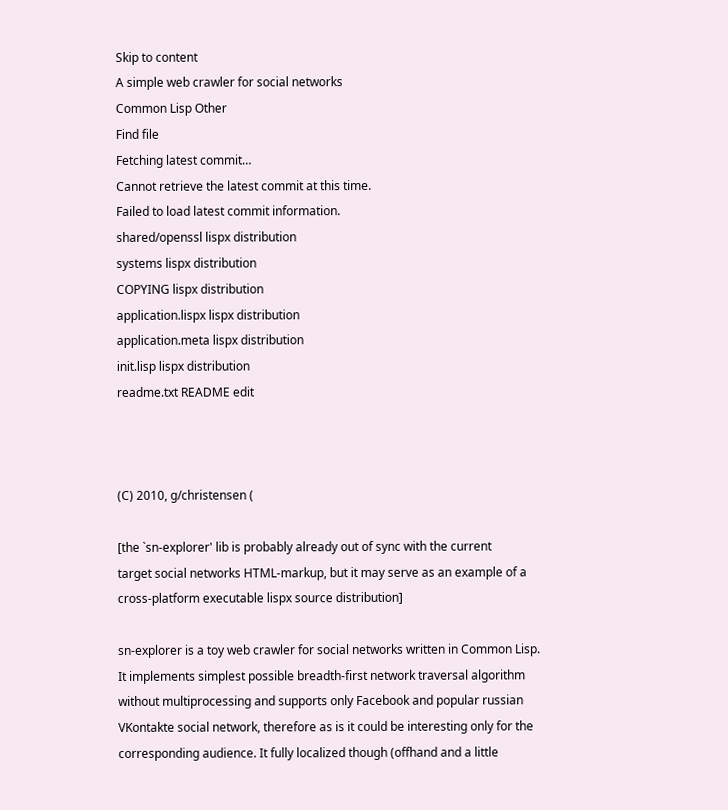Skip to content
A simple web crawler for social networks
Common Lisp Other
Find file
Fetching latest commit…
Cannot retrieve the latest commit at this time.
Failed to load latest commit information.
shared/openssl lispx distribution
systems lispx distribution
COPYING lispx distribution
application.lispx lispx distribution
application.meta lispx distribution
init.lisp lispx distribution
readme.txt README edit



(C) 2010, g/christensen (

[the `sn-explorer' lib is probably already out of sync with the current
target social networks HTML-markup, but it may serve as an example of a
cross-platform executable lispx source distribution]

sn-explorer is a toy web crawler for social networks written in Common Lisp.
It implements simplest possible breadth-first network traversal algorithm
without multiprocessing and supports only Facebook and popular russian
VKontakte social network, therefore as is it could be interesting only for the
corresponding audience. It fully localized though (offhand and a little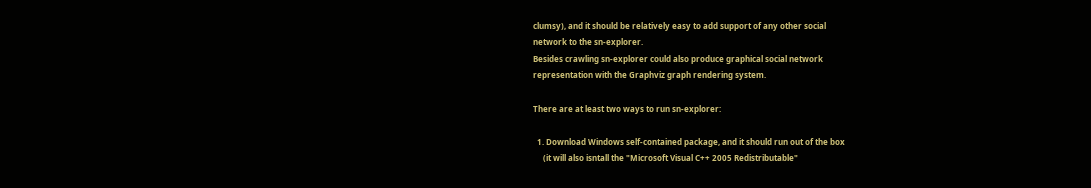clumsy), and it should be relatively easy to add support of any other social
network to the sn-explorer.
Besides crawling sn-explorer could also produce graphical social network
representation with the Graphviz graph rendering system.

There are at least two ways to run sn-explorer:

  1. Download Windows self-contained package, and it should run out of the box
     (it will also isntall the "Microsoft Visual C++ 2005 Redistributable"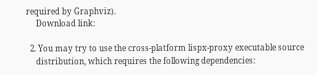required by Graphviz).
     Download link:

  2. You may try to use the cross-platform lispx-proxy executable source
     distribution, which requires the following dependencies: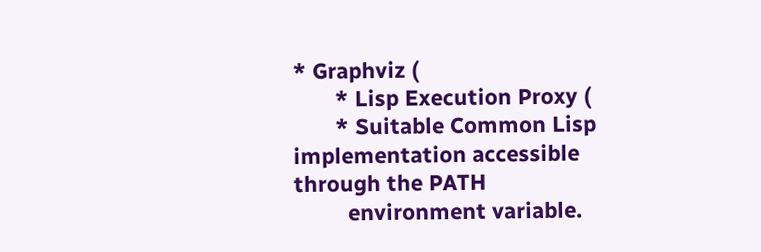* Graphviz (
       * Lisp Execution Proxy (
       * Suitable Common Lisp implementation accessible through the PATH
         environment variable.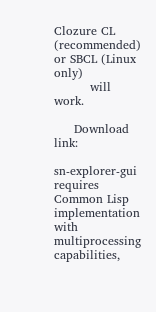Clozure CL (recommended) or SBCL (Linux only)
         will work.

     Download link:

sn-explorer-gui requires Common Lisp implementation with multiprocessing
capabilities,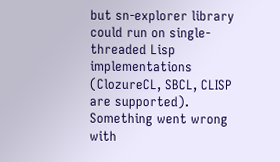but sn-explorer library could run on single-threaded Lisp
implementations (ClozureCL, SBCL, CLISP are supported).
Something went wrong with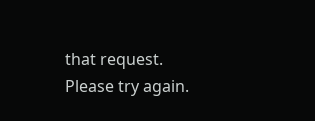that request. Please try again.